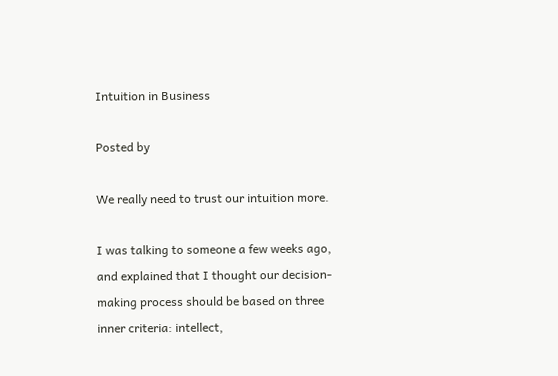Intuition in Business

Posted by

We really need to trust our intuition more.

I was talking to someone a few weeks ago, and explained that I thought our decision-making process should be based on three inner criteria: intellect,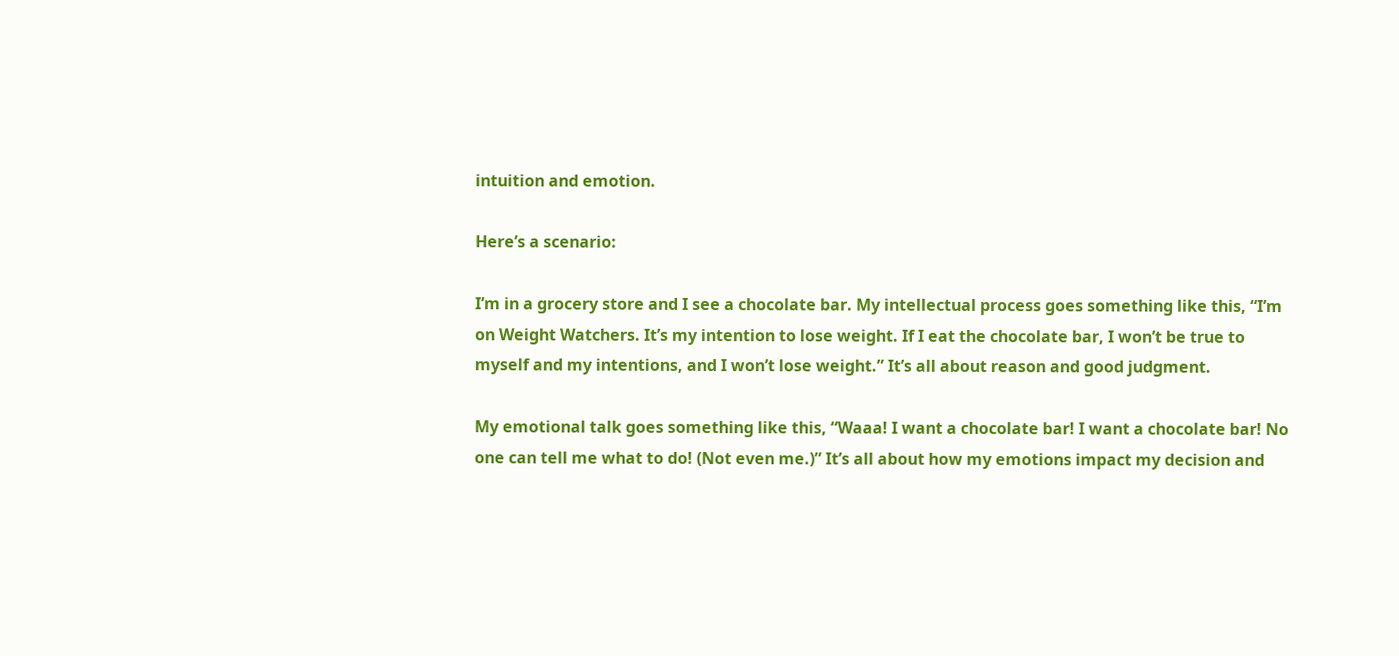intuition and emotion.

Here’s a scenario:

I’m in a grocery store and I see a chocolate bar. My intellectual process goes something like this, “I’m on Weight Watchers. It’s my intention to lose weight. If I eat the chocolate bar, I won’t be true to myself and my intentions, and I won’t lose weight.” It’s all about reason and good judgment.

My emotional talk goes something like this, “Waaa! I want a chocolate bar! I want a chocolate bar! No one can tell me what to do! (Not even me.)” It’s all about how my emotions impact my decision and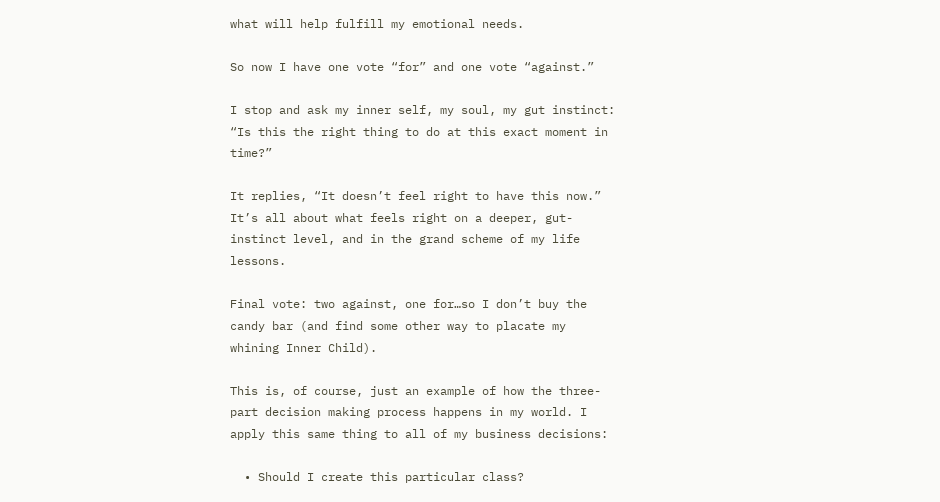what will help fulfill my emotional needs.

So now I have one vote “for” and one vote “against.”

I stop and ask my inner self, my soul, my gut instinct:  “Is this the right thing to do at this exact moment in time?”

It replies, “It doesn’t feel right to have this now.” It’s all about what feels right on a deeper, gut-instinct level, and in the grand scheme of my life lessons.

Final vote: two against, one for…so I don’t buy the candy bar (and find some other way to placate my whining Inner Child).

This is, of course, just an example of how the three-part decision making process happens in my world. I apply this same thing to all of my business decisions:

  • Should I create this particular class?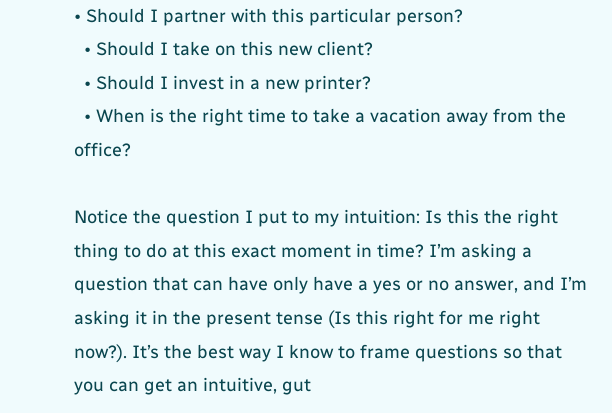• Should I partner with this particular person?
  • Should I take on this new client?
  • Should I invest in a new printer?
  • When is the right time to take a vacation away from the office?

Notice the question I put to my intuition: Is this the right thing to do at this exact moment in time? I’m asking a question that can have only have a yes or no answer, and I’m asking it in the present tense (Is this right for me right now?). It’s the best way I know to frame questions so that you can get an intuitive, gut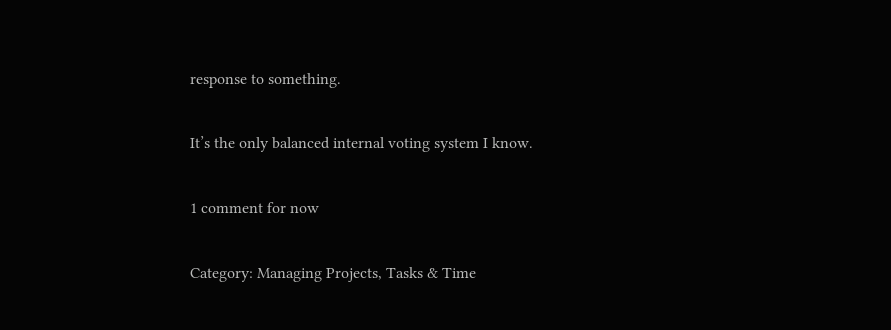response to something.

It’s the only balanced internal voting system I know.

1 comment for now

Category: Managing Projects, Tasks & Time